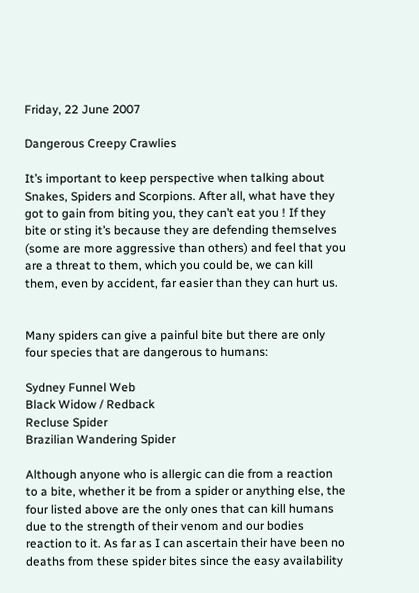Friday, 22 June 2007

Dangerous Creepy Crawlies

It’s important to keep perspective when talking about Snakes, Spiders and Scorpions. After all, what have they got to gain from biting you, they can’t eat you ! If they bite or sting it’s because they are defending themselves (some are more aggressive than others) and feel that you are a threat to them, which you could be, we can kill them, even by accident, far easier than they can hurt us.


Many spiders can give a painful bite but there are only four species that are dangerous to humans:

Sydney Funnel Web
Black Widow / Redback
Recluse Spider
Brazilian Wandering Spider

Although anyone who is allergic can die from a reaction to a bite, whether it be from a spider or anything else, the four listed above are the only ones that can kill humans due to the strength of their venom and our bodies reaction to it. As far as I can ascertain their have been no deaths from these spider bites since the easy availability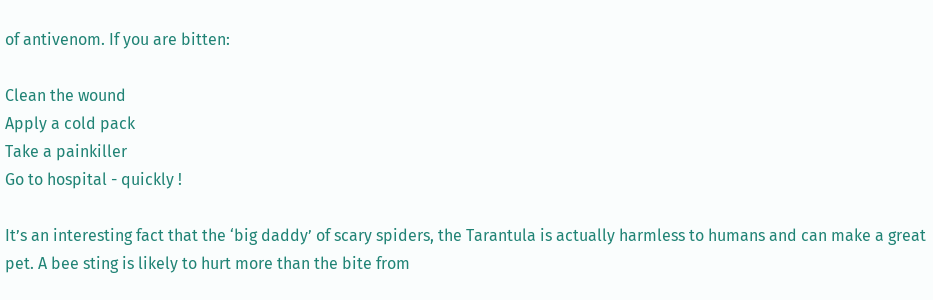of antivenom. If you are bitten:

Clean the wound
Apply a cold pack
Take a painkiller
Go to hospital - quickly !

It’s an interesting fact that the ‘big daddy’ of scary spiders, the Tarantula is actually harmless to humans and can make a great pet. A bee sting is likely to hurt more than the bite from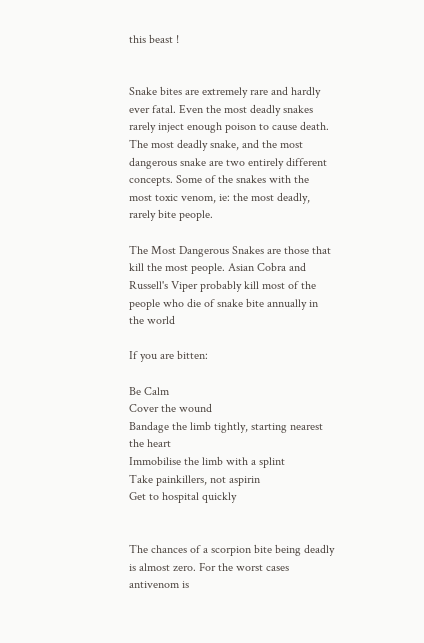this beast !


Snake bites are extremely rare and hardly ever fatal. Even the most deadly snakes rarely inject enough poison to cause death. The most deadly snake, and the most dangerous snake are two entirely different concepts. Some of the snakes with the most toxic venom, ie: the most deadly, rarely bite people.

The Most Dangerous Snakes are those that kill the most people. Asian Cobra and Russell's Viper probably kill most of the people who die of snake bite annually in the world

If you are bitten:

Be Calm
Cover the wound
Bandage the limb tightly, starting nearest the heart
Immobilise the limb with a splint
Take painkillers, not aspirin
Get to hospital quickly


The chances of a scorpion bite being deadly is almost zero. For the worst cases antivenom is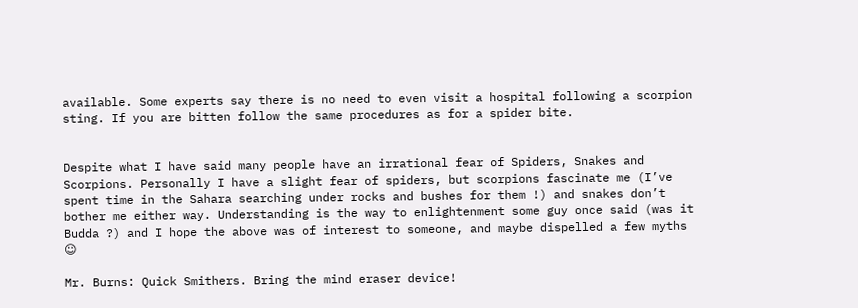available. Some experts say there is no need to even visit a hospital following a scorpion sting. If you are bitten follow the same procedures as for a spider bite.


Despite what I have said many people have an irrational fear of Spiders, Snakes and Scorpions. Personally I have a slight fear of spiders, but scorpions fascinate me (I’ve spent time in the Sahara searching under rocks and bushes for them !) and snakes don’t bother me either way. Understanding is the way to enlightenment some guy once said (was it Budda ?) and I hope the above was of interest to someone, and maybe dispelled a few myths ☺

Mr. Burns: Quick Smithers. Bring the mind eraser device!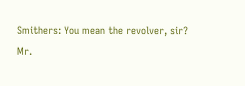Smithers: You mean the revolver, sir?
Mr.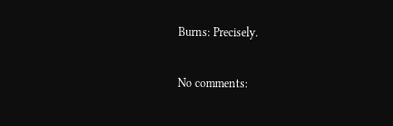Burns: Precisely.

No comments: